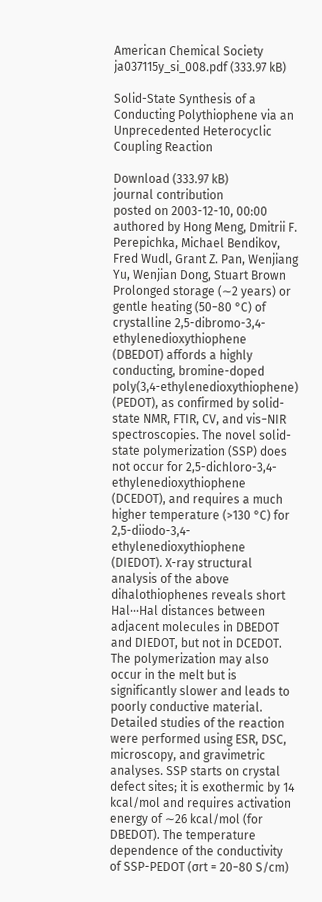American Chemical Society
ja037115y_si_008.pdf (333.97 kB)

Solid-State Synthesis of a Conducting Polythiophene via an Unprecedented Heterocyclic Coupling Reaction

Download (333.97 kB)
journal contribution
posted on 2003-12-10, 00:00 authored by Hong Meng, Dmitrii F. Perepichka, Michael Bendikov, Fred Wudl, Grant Z. Pan, Wenjiang Yu, Wenjian Dong, Stuart Brown
Prolonged storage (∼2 years) or gentle heating (50−80 °C) of crystalline 2,5-dibromo-3,4-ethylenedioxythiophene (DBEDOT) affords a highly conducting, bromine-doped poly(3,4-ethylenedioxythiophene) (PEDOT), as confirmed by solid-state NMR, FTIR, CV, and vis−NIR spectroscopies. The novel solid-state polymerization (SSP) does not occur for 2,5-dichloro-3,4-ethylenedioxythiophene (DCEDOT), and requires a much higher temperature (>130 °C) for 2,5-diiodo-3,4-ethylenedioxythiophene (DIEDOT). X-ray structural analysis of the above dihalothiophenes reveals short Hal···Hal distances between adjacent molecules in DBEDOT and DIEDOT, but not in DCEDOT. The polymerization may also occur in the melt but is significantly slower and leads to poorly conductive material. Detailed studies of the reaction were performed using ESR, DSC, microscopy, and gravimetric analyses. SSP starts on crystal defect sites; it is exothermic by 14 kcal/mol and requires activation energy of ∼26 kcal/mol (for DBEDOT). The temperature dependence of the conductivity of SSP-PEDOT (σrt = 20−80 S/cm)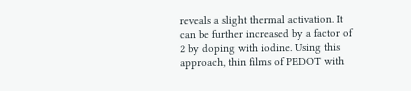reveals a slight thermal activation. It can be further increased by a factor of 2 by doping with iodine. Using this approach, thin films of PEDOT with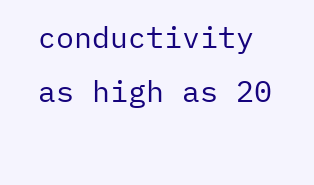conductivity as high as 20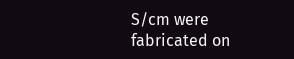S/cm were fabricated on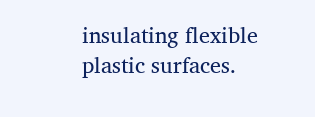insulating flexible plastic surfaces.